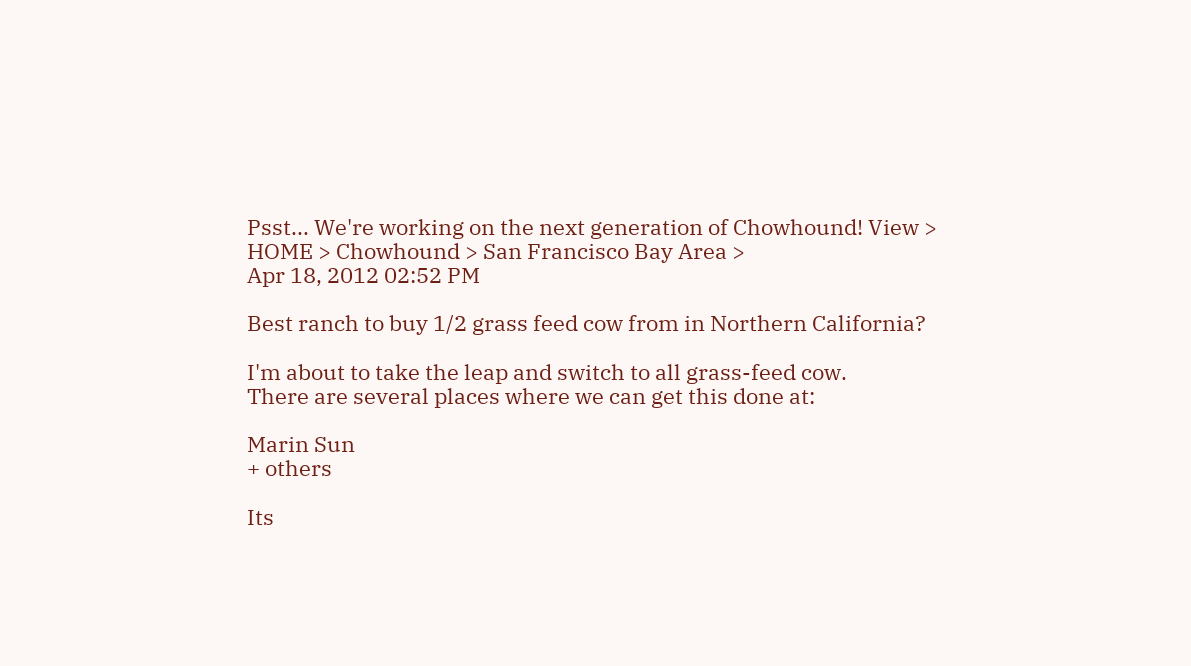Psst... We're working on the next generation of Chowhound! View >
HOME > Chowhound > San Francisco Bay Area >
Apr 18, 2012 02:52 PM

Best ranch to buy 1/2 grass feed cow from in Northern California?

I'm about to take the leap and switch to all grass-feed cow.
There are several places where we can get this done at:

Marin Sun
+ others

Its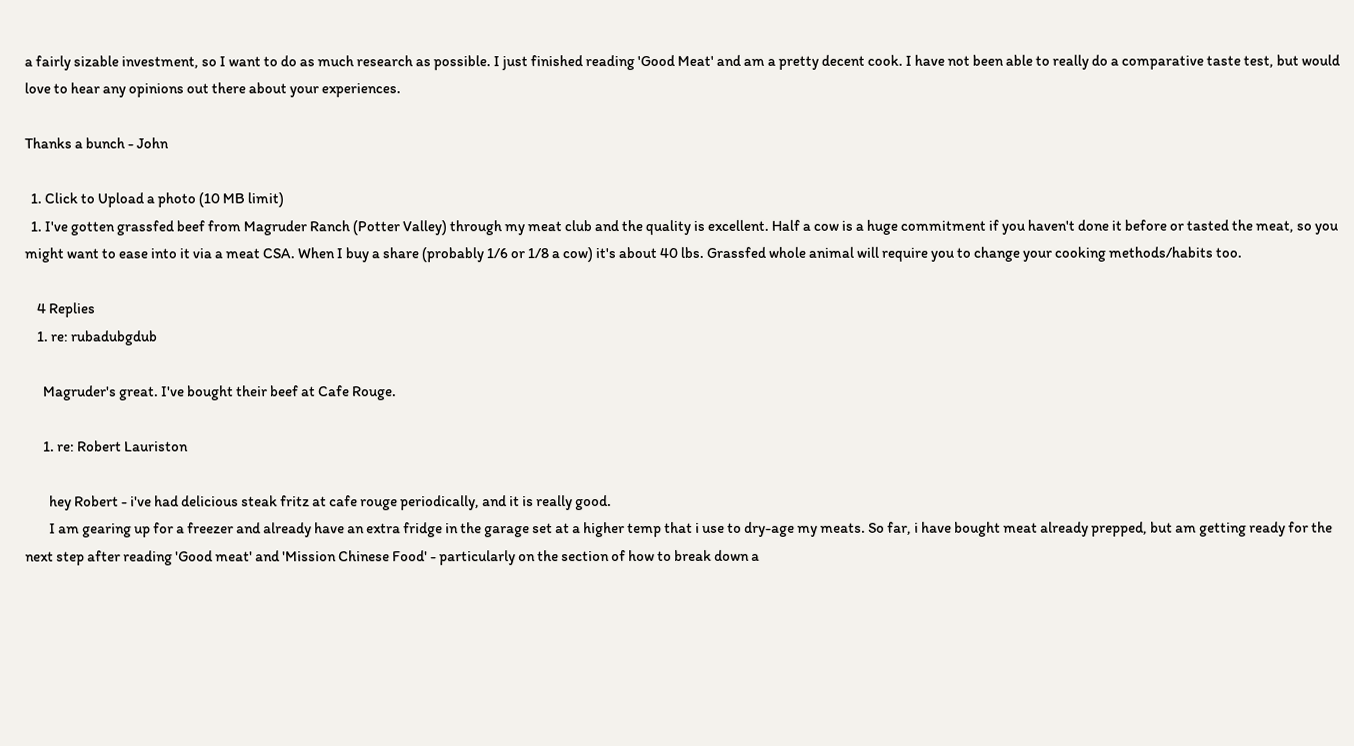a fairly sizable investment, so I want to do as much research as possible. I just finished reading 'Good Meat' and am a pretty decent cook. I have not been able to really do a comparative taste test, but would love to hear any opinions out there about your experiences.

Thanks a bunch - John

  1. Click to Upload a photo (10 MB limit)
  1. I've gotten grassfed beef from Magruder Ranch (Potter Valley) through my meat club and the quality is excellent. Half a cow is a huge commitment if you haven't done it before or tasted the meat, so you might want to ease into it via a meat CSA. When I buy a share (probably 1/6 or 1/8 a cow) it's about 40 lbs. Grassfed whole animal will require you to change your cooking methods/habits too.

    4 Replies
    1. re: rubadubgdub

      Magruder's great. I've bought their beef at Cafe Rouge.

      1. re: Robert Lauriston

        hey Robert - i've had delicious steak fritz at cafe rouge periodically, and it is really good.
        I am gearing up for a freezer and already have an extra fridge in the garage set at a higher temp that i use to dry-age my meats. So far, i have bought meat already prepped, but am getting ready for the next step after reading 'Good meat' and 'Mission Chinese Food' - particularly on the section of how to break down a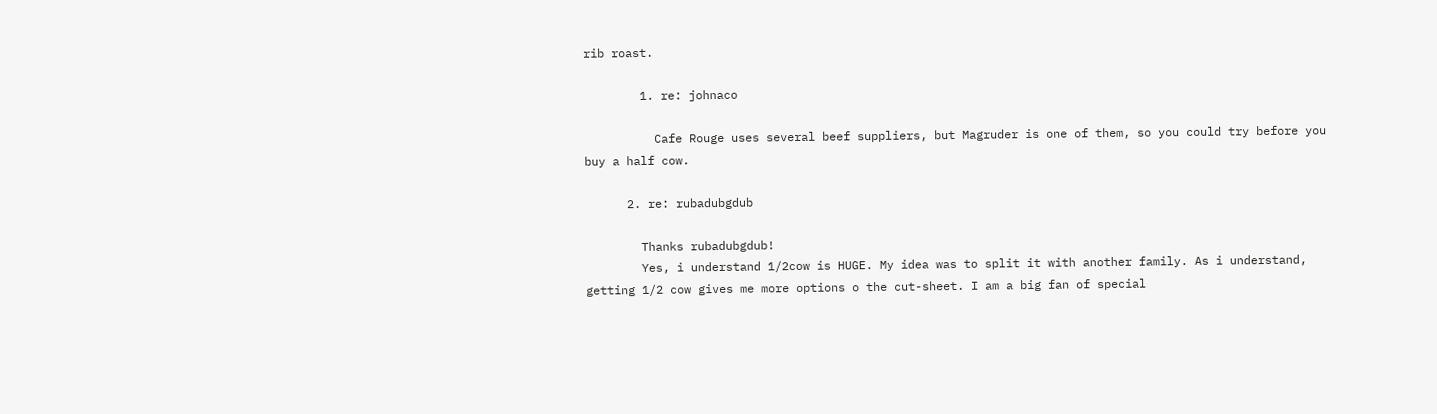rib roast.

        1. re: johnaco

          Cafe Rouge uses several beef suppliers, but Magruder is one of them, so you could try before you buy a half cow.

      2. re: rubadubgdub

        Thanks rubadubgdub!
        Yes, i understand 1/2cow is HUGE. My idea was to split it with another family. As i understand, getting 1/2 cow gives me more options o the cut-sheet. I am a big fan of special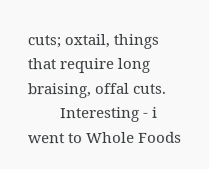cuts; oxtail, things that require long braising, offal cuts.
        Interesting - i went to Whole Foods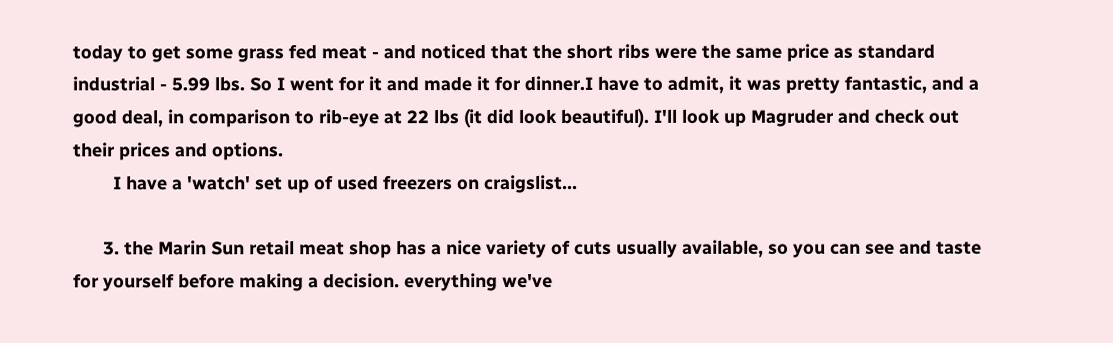today to get some grass fed meat - and noticed that the short ribs were the same price as standard industrial - 5.99 lbs. So I went for it and made it for dinner.I have to admit, it was pretty fantastic, and a good deal, in comparison to rib-eye at 22 lbs (it did look beautiful). I'll look up Magruder and check out their prices and options.
        I have a 'watch' set up of used freezers on craigslist...

      3. the Marin Sun retail meat shop has a nice variety of cuts usually available, so you can see and taste for yourself before making a decision. everything we've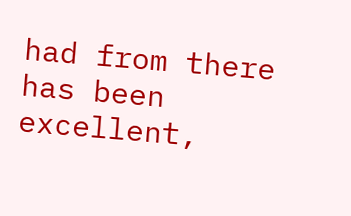had from there has been excellent,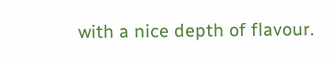with a nice depth of flavour.